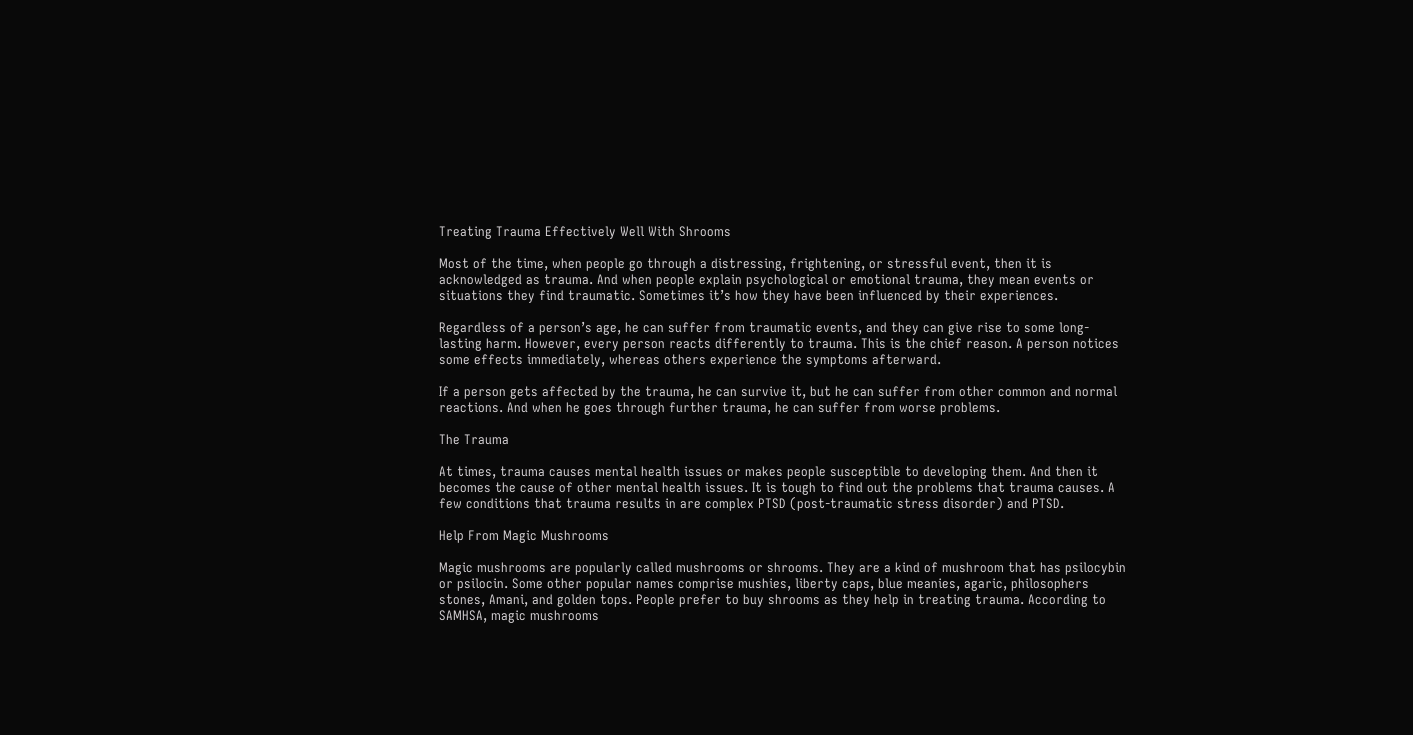Treating Trauma Effectively Well With Shrooms

Most of the time, when people go through a distressing, frightening, or stressful event, then it is acknowledged as trauma. And when people explain psychological or emotional trauma, they mean events or situations they find traumatic. Sometimes it’s how they have been influenced by their experiences.

Regardless of a person’s age, he can suffer from traumatic events, and they can give rise to some long-lasting harm. However, every person reacts differently to trauma. This is the chief reason. A person notices some effects immediately, whereas others experience the symptoms afterward.

If a person gets affected by the trauma, he can survive it, but he can suffer from other common and normal reactions. And when he goes through further trauma, he can suffer from worse problems.

The Trauma

At times, trauma causes mental health issues or makes people susceptible to developing them. And then it becomes the cause of other mental health issues. It is tough to find out the problems that trauma causes. A few conditions that trauma results in are complex PTSD (post-traumatic stress disorder) and PTSD.

Help From Magic Mushrooms

Magic mushrooms are popularly called mushrooms or shrooms. They are a kind of mushroom that has psilocybin or psilocin. Some other popular names comprise mushies, liberty caps, blue meanies, agaric, philosophers stones, Amani, and golden tops. People prefer to buy shrooms as they help in treating trauma. According to SAMHSA, magic mushrooms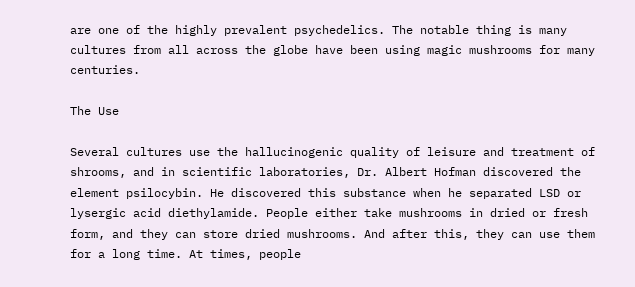are one of the highly prevalent psychedelics. The notable thing is many cultures from all across the globe have been using magic mushrooms for many centuries.

The Use

Several cultures use the hallucinogenic quality of leisure and treatment of shrooms, and in scientific laboratories, Dr. Albert Hofman discovered the element psilocybin. He discovered this substance when he separated LSD or lysergic acid diethylamide. People either take mushrooms in dried or fresh form, and they can store dried mushrooms. And after this, they can use them for a long time. At times, people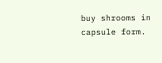buy shrooms in capsule form.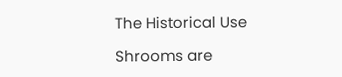The Historical Use

Shrooms are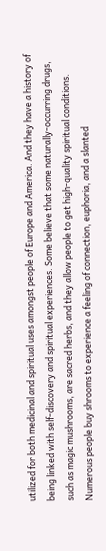utilized for both medicinal and spiritual uses amongst people of Europe and America. And they have a history of being linked with self-discovery and spiritual experiences. Some believe that some naturally-occurring drugs, such as magic mushrooms, are sacred herbs, and they allow people to get high-quality spiritual conditions. Numerous people buy shrooms to experience a feeling of connection, euphoria, and a slanted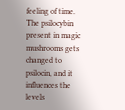feeling of time. The psilocybin present in magic mushrooms gets changed to psilocin, and it influences the levels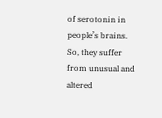of serotonin in people’s brains. So, they suffer from unusual and altered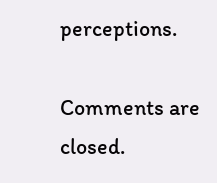perceptions.

Comments are closed.